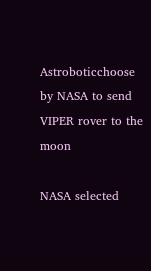Astroboticchoose by NASA to send VIPER rover to the moon

NASA selected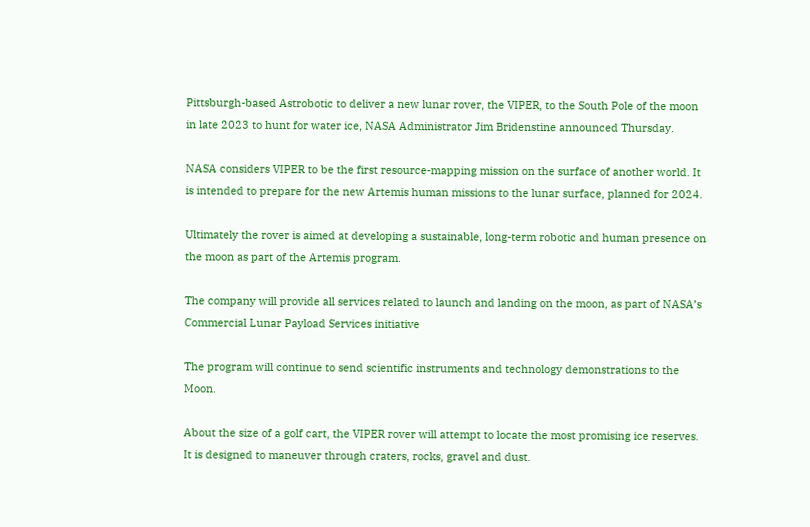Pittsburgh-based Astrobotic to deliver a new lunar rover, the VIPER, to the South Pole of the moon in late 2023 to hunt for water ice, NASA Administrator Jim Bridenstine announced Thursday.

NASA considers VIPER to be the first resource-mapping mission on the surface of another world. It is intended to prepare for the new Artemis human missions to the lunar surface, planned for 2024.

Ultimately the rover is aimed at developing a sustainable, long-term robotic and human presence on the moon as part of the Artemis program.

The company will provide all services related to launch and landing on the moon, as part of NASA’s Commercial Lunar Payload Services initiative

The program will continue to send scientific instruments and technology demonstrations to the Moon.

About the size of a golf cart, the VIPER rover will attempt to locate the most promising ice reserves. It is designed to maneuver through craters, rocks, gravel and dust.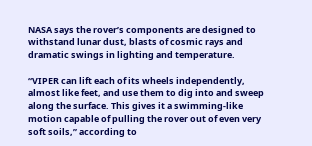NASA says the rover’s components are designed to withstand lunar dust, blasts of cosmic rays and dramatic swings in lighting and temperature.

“VIPER can lift each of its wheels independently, almost like feet, and use them to dig into and sweep along the surface. This gives it a swimming-like motion capable of pulling the rover out of even very soft soils,” according to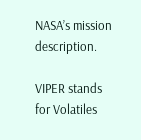NASA’s mission description.

VIPER stands for Volatiles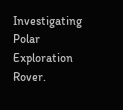Investigating Polar Exploration Rover.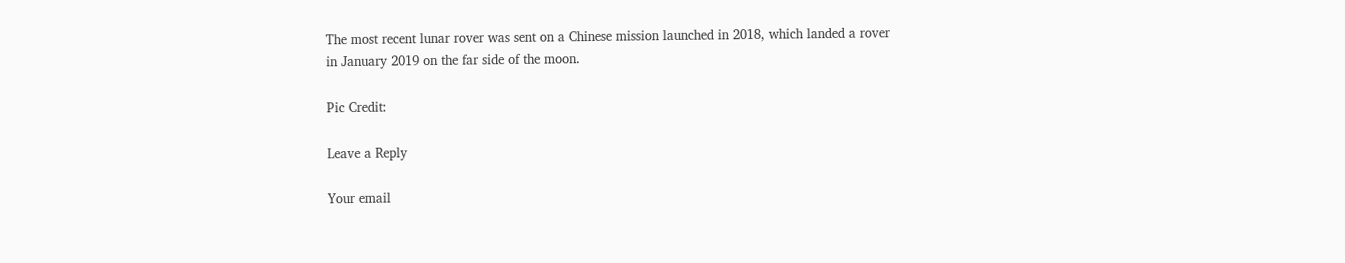The most recent lunar rover was sent on a Chinese mission launched in 2018, which landed a rover in January 2019 on the far side of the moon.

Pic Credit:

Leave a Reply

Your email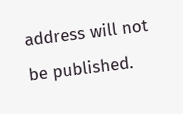address will not be published.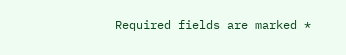Required fields are marked *